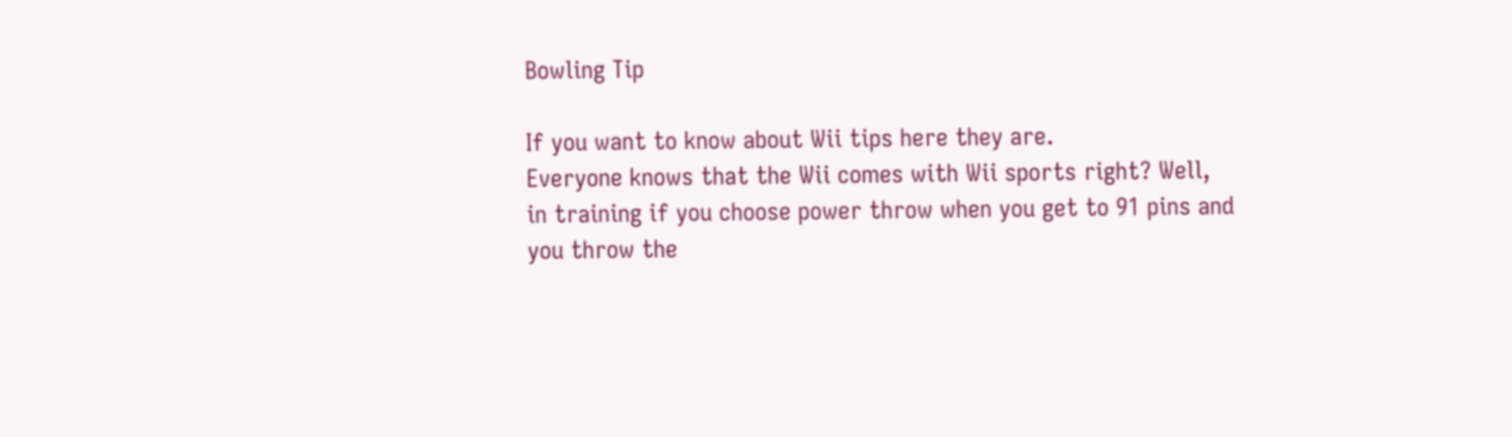Bowling Tip

If you want to know about Wii tips here they are.
Everyone knows that the Wii comes with Wii sports right? Well, in training if you choose power throw when you get to 91 pins and you throw the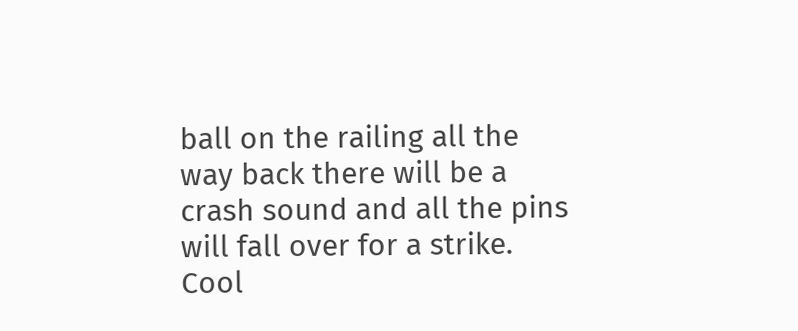ball on the railing all the way back there will be a crash sound and all the pins will fall over for a strike. Cool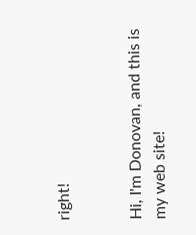right!


Hi, I'm Donovan, and this is my web site!